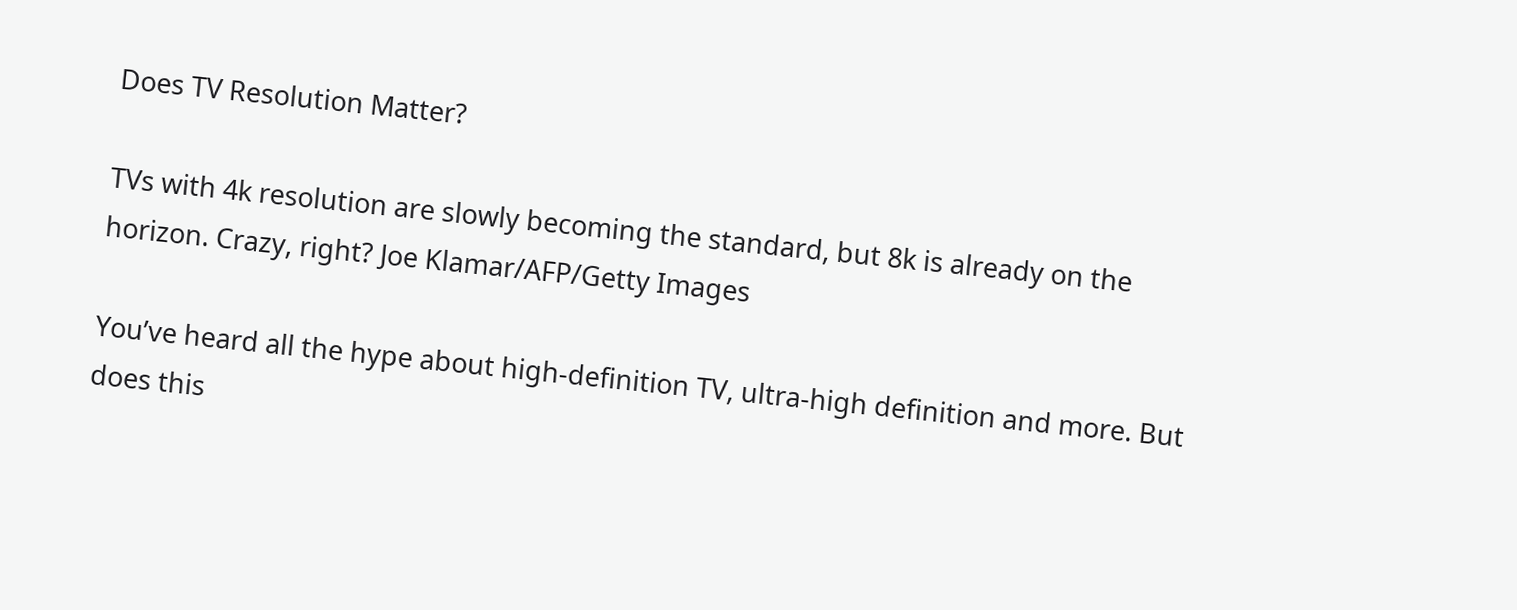Does TV Resolution Matter?

TVs with 4k resolution are slowly becoming the standard, but 8k is already on the horizon. Crazy, right? Joe Klamar/AFP/Getty Images

You’ve heard all the hype about high-definition TV, ultra-high definition and more. But does this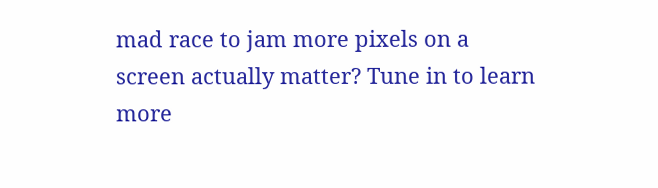mad race to jam more pixels on a screen actually matter? Tune in to learn more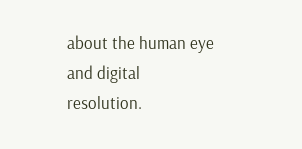about the human eye and digital resolution.